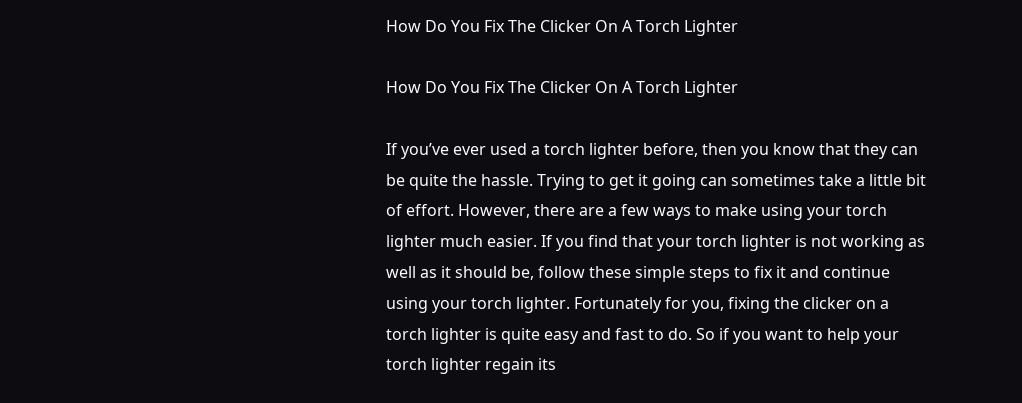How Do You Fix The Clicker On A Torch Lighter

How Do You Fix The Clicker On A Torch Lighter

If you’ve ever used a torch lighter before, then you know that they can be quite the hassle. Trying to get it going can sometimes take a little bit of effort. However, there are a few ways to make using your torch lighter much easier. If you find that your torch lighter is not working as well as it should be, follow these simple steps to fix it and continue using your torch lighter. Fortunately for you, fixing the clicker on a torch lighter is quite easy and fast to do. So if you want to help your torch lighter regain its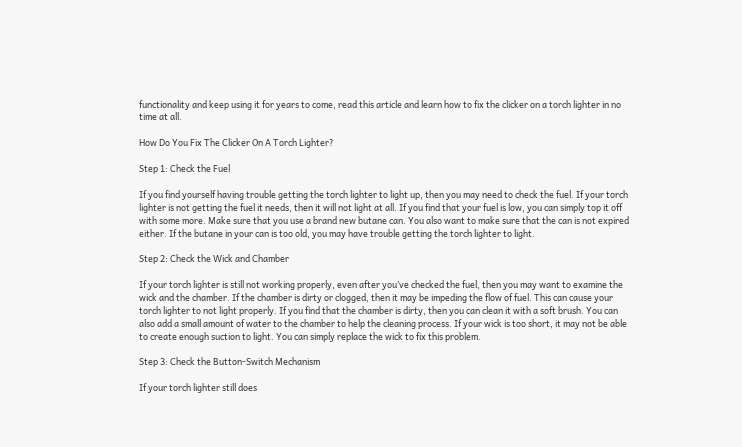functionality and keep using it for years to come, read this article and learn how to fix the clicker on a torch lighter in no time at all.

How Do You Fix The Clicker On A Torch Lighter?

Step 1: Check the Fuel

If you find yourself having trouble getting the torch lighter to light up, then you may need to check the fuel. If your torch lighter is not getting the fuel it needs, then it will not light at all. If you find that your fuel is low, you can simply top it off with some more. Make sure that you use a brand new butane can. You also want to make sure that the can is not expired either. If the butane in your can is too old, you may have trouble getting the torch lighter to light.

Step 2: Check the Wick and Chamber

If your torch lighter is still not working properly, even after you’ve checked the fuel, then you may want to examine the wick and the chamber. If the chamber is dirty or clogged, then it may be impeding the flow of fuel. This can cause your torch lighter to not light properly. If you find that the chamber is dirty, then you can clean it with a soft brush. You can also add a small amount of water to the chamber to help the cleaning process. If your wick is too short, it may not be able to create enough suction to light. You can simply replace the wick to fix this problem.

Step 3: Check the Button-Switch Mechanism

If your torch lighter still does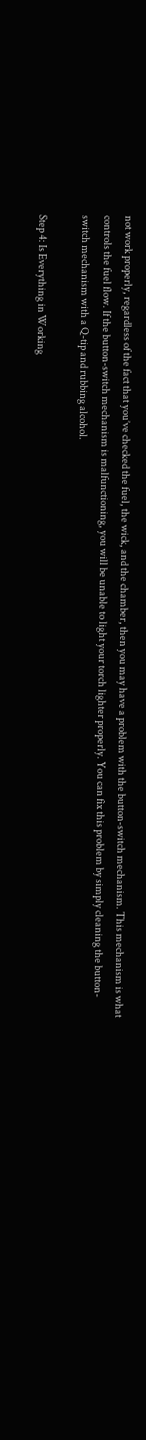not work properly, regardless of the fact that you’ve checked the fuel, the wick, and the chamber, then you may have a problem with the button-switch mechanism. This mechanism is what controls the fuel flow. If the button-switch mechanism is malfunctioning, you will be unable to light your torch lighter properly. You can fix this problem by simply cleaning the button-switch mechanism with a Q-tip and rubbing alcohol.

Step 4: Is Everything in Working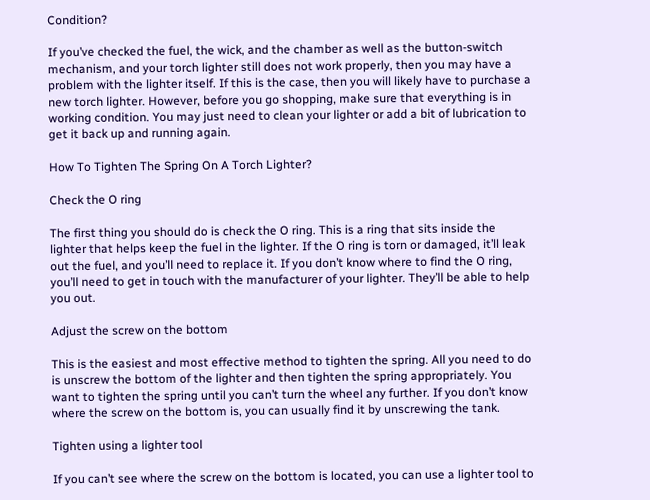Condition?

If you’ve checked the fuel, the wick, and the chamber as well as the button-switch mechanism, and your torch lighter still does not work properly, then you may have a problem with the lighter itself. If this is the case, then you will likely have to purchase a new torch lighter. However, before you go shopping, make sure that everything is in working condition. You may just need to clean your lighter or add a bit of lubrication to get it back up and running again.

How To Tighten The Spring On A Torch Lighter?

Check the O ring

The first thing you should do is check the O ring. This is a ring that sits inside the lighter that helps keep the fuel in the lighter. If the O ring is torn or damaged, it’ll leak out the fuel, and you’ll need to replace it. If you don’t know where to find the O ring, you’ll need to get in touch with the manufacturer of your lighter. They’ll be able to help you out.

Adjust the screw on the bottom

This is the easiest and most effective method to tighten the spring. All you need to do is unscrew the bottom of the lighter and then tighten the spring appropriately. You want to tighten the spring until you can’t turn the wheel any further. If you don’t know where the screw on the bottom is, you can usually find it by unscrewing the tank.

Tighten using a lighter tool

If you can’t see where the screw on the bottom is located, you can use a lighter tool to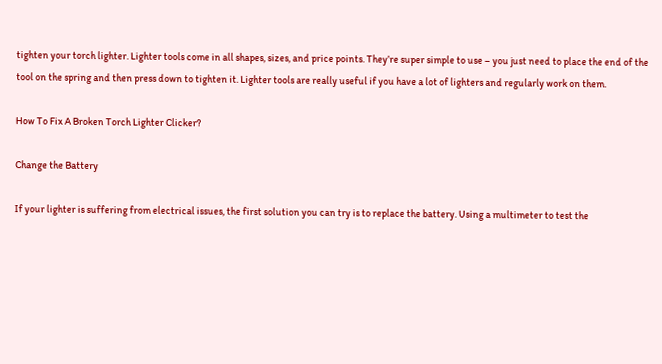tighten your torch lighter. Lighter tools come in all shapes, sizes, and price points. They’re super simple to use – you just need to place the end of the tool on the spring and then press down to tighten it. Lighter tools are really useful if you have a lot of lighters and regularly work on them.

How To Fix A Broken Torch Lighter Clicker?

Change the Battery

If your lighter is suffering from electrical issues, the first solution you can try is to replace the battery. Using a multimeter to test the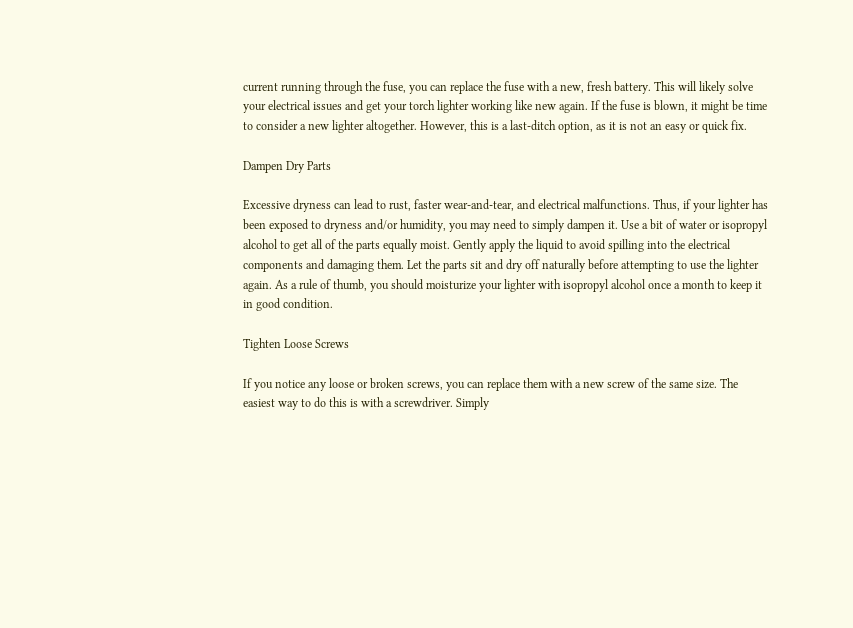current running through the fuse, you can replace the fuse with a new, fresh battery. This will likely solve your electrical issues and get your torch lighter working like new again. If the fuse is blown, it might be time to consider a new lighter altogether. However, this is a last-ditch option, as it is not an easy or quick fix.

Dampen Dry Parts

Excessive dryness can lead to rust, faster wear-and-tear, and electrical malfunctions. Thus, if your lighter has been exposed to dryness and/or humidity, you may need to simply dampen it. Use a bit of water or isopropyl alcohol to get all of the parts equally moist. Gently apply the liquid to avoid spilling into the electrical components and damaging them. Let the parts sit and dry off naturally before attempting to use the lighter again. As a rule of thumb, you should moisturize your lighter with isopropyl alcohol once a month to keep it in good condition.

Tighten Loose Screws

If you notice any loose or broken screws, you can replace them with a new screw of the same size. The easiest way to do this is with a screwdriver. Simply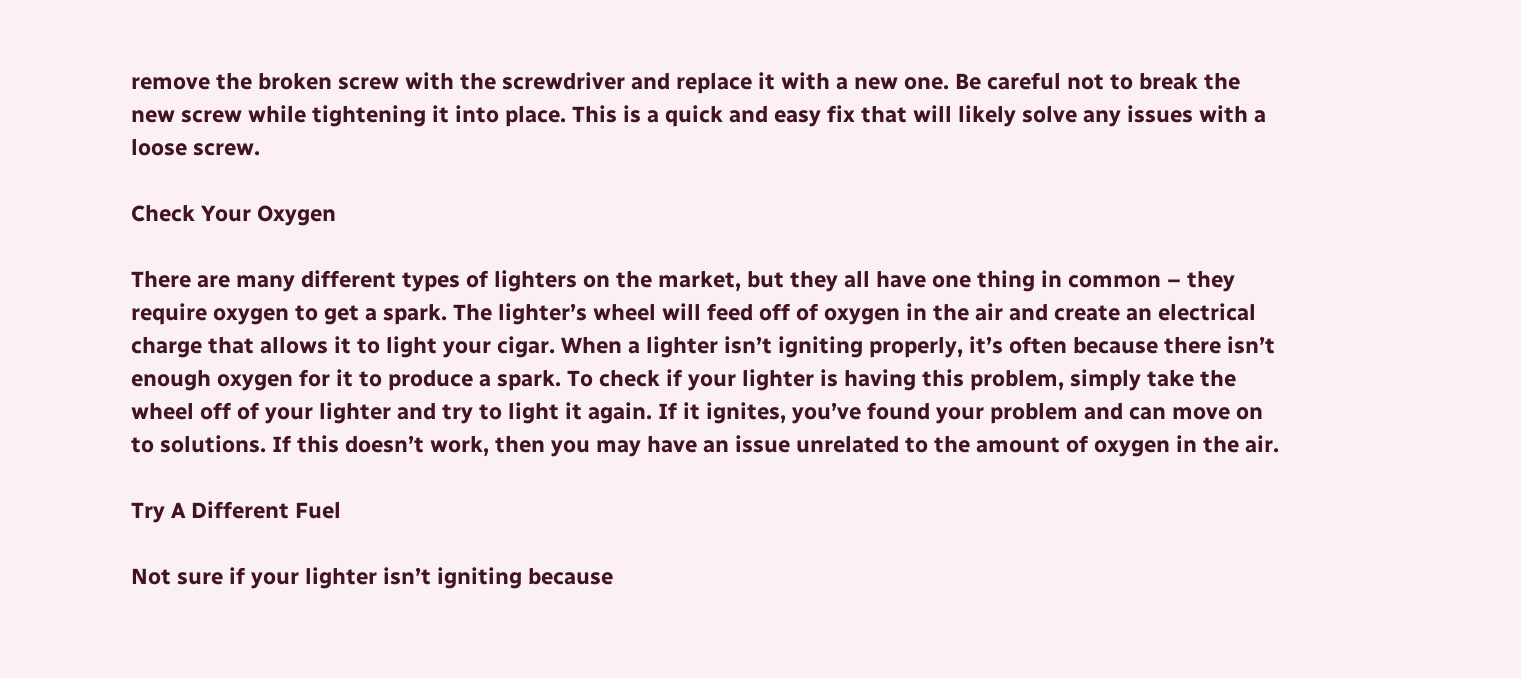remove the broken screw with the screwdriver and replace it with a new one. Be careful not to break the new screw while tightening it into place. This is a quick and easy fix that will likely solve any issues with a loose screw.

Check Your Oxygen

There are many different types of lighters on the market, but they all have one thing in common – they require oxygen to get a spark. The lighter’s wheel will feed off of oxygen in the air and create an electrical charge that allows it to light your cigar. When a lighter isn’t igniting properly, it’s often because there isn’t enough oxygen for it to produce a spark. To check if your lighter is having this problem, simply take the wheel off of your lighter and try to light it again. If it ignites, you’ve found your problem and can move on to solutions. If this doesn’t work, then you may have an issue unrelated to the amount of oxygen in the air.

Try A Different Fuel

Not sure if your lighter isn’t igniting because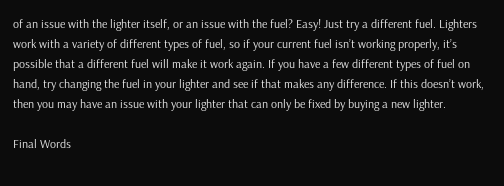of an issue with the lighter itself, or an issue with the fuel? Easy! Just try a different fuel. Lighters work with a variety of different types of fuel, so if your current fuel isn’t working properly, it’s possible that a different fuel will make it work again. If you have a few different types of fuel on hand, try changing the fuel in your lighter and see if that makes any difference. If this doesn’t work, then you may have an issue with your lighter that can only be fixed by buying a new lighter.

Final Words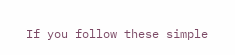If you follow these simple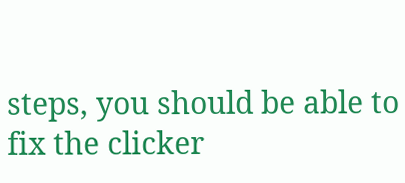steps, you should be able to fix the clicker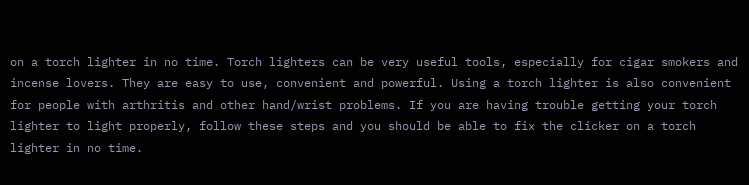on a torch lighter in no time. Torch lighters can be very useful tools, especially for cigar smokers and incense lovers. They are easy to use, convenient and powerful. Using a torch lighter is also convenient for people with arthritis and other hand/wrist problems. If you are having trouble getting your torch lighter to light properly, follow these steps and you should be able to fix the clicker on a torch lighter in no time.